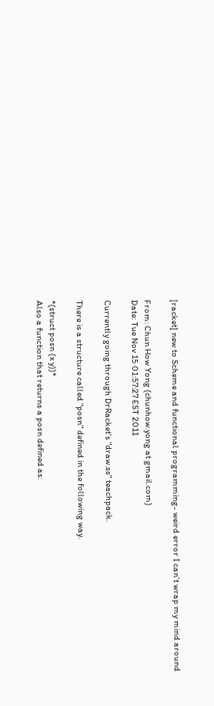[racket] new to Scheme and functional programming- weird error I can't wrap my mind around

From: Chun How Yong (chunhow.yong at gmail.com)
Date: Tue Nov 15 01:57:27 EST 2011

Currently going through DrRacket's "draw.ss" teachpack.

There is a structure called "posn" defined in the following way.

*(struct posn (x y))*
Also a function that returns a posn defined as: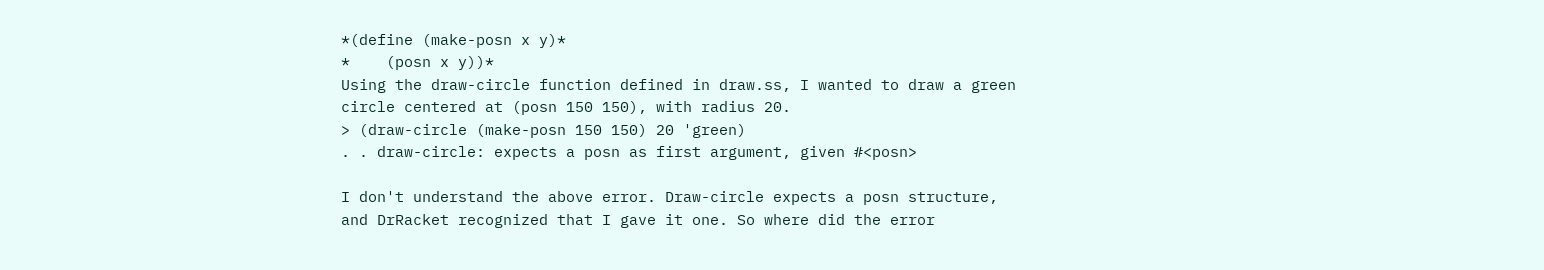*(define (make-posn x y)*
*    (posn x y))*
Using the draw-circle function defined in draw.ss, I wanted to draw a green
circle centered at (posn 150 150), with radius 20.
> (draw-circle (make-posn 150 150) 20 'green)
. . draw-circle: expects a posn as first argument, given #<posn>

I don't understand the above error. Draw-circle expects a posn structure,
and DrRacket recognized that I gave it one. So where did the error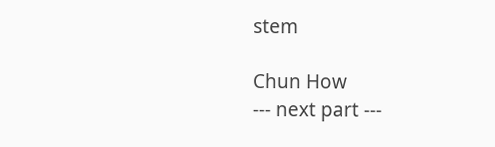stem

Chun How
--- next part ---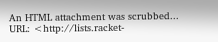An HTML attachment was scrubbed...
URL: <http://lists.racket-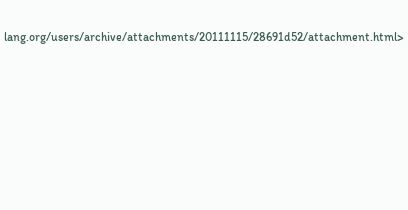lang.org/users/archive/attachments/20111115/28691d52/attachment.html>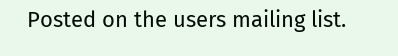Posted on the users mailing list.